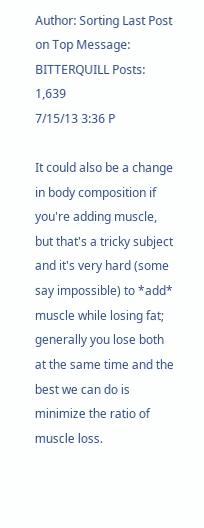Author: Sorting Last Post on Top Message:
BITTERQUILL Posts: 1,639
7/15/13 3:36 P

It could also be a change in body composition if you're adding muscle, but that's a tricky subject and it's very hard (some say impossible) to *add* muscle while losing fat; generally you lose both at the same time and the best we can do is minimize the ratio of muscle loss.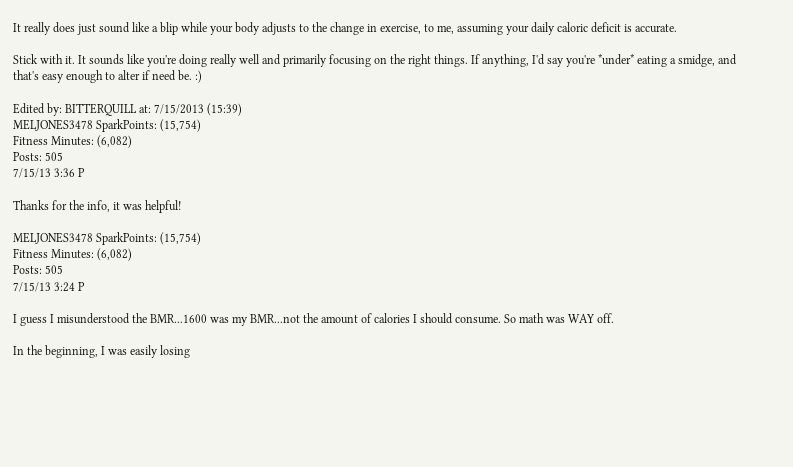It really does just sound like a blip while your body adjusts to the change in exercise, to me, assuming your daily caloric deficit is accurate.

Stick with it. It sounds like you're doing really well and primarily focusing on the right things. If anything, I'd say you're *under* eating a smidge, and that's easy enough to alter if need be. :)

Edited by: BITTERQUILL at: 7/15/2013 (15:39)
MELJONES3478 SparkPoints: (15,754)
Fitness Minutes: (6,082)
Posts: 505
7/15/13 3:36 P

Thanks for the info, it was helpful!

MELJONES3478 SparkPoints: (15,754)
Fitness Minutes: (6,082)
Posts: 505
7/15/13 3:24 P

I guess I misunderstood the BMR...1600 was my BMR...not the amount of calories I should consume. So math was WAY off.

In the beginning, I was easily losing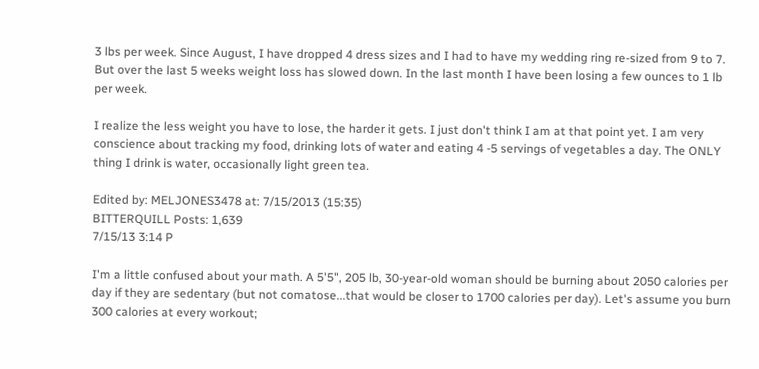3 lbs per week. Since August, I have dropped 4 dress sizes and I had to have my wedding ring re-sized from 9 to 7. But over the last 5 weeks weight loss has slowed down. In the last month I have been losing a few ounces to 1 lb per week.

I realize the less weight you have to lose, the harder it gets. I just don't think I am at that point yet. I am very conscience about tracking my food, drinking lots of water and eating 4 -5 servings of vegetables a day. The ONLY thing I drink is water, occasionally light green tea.

Edited by: MELJONES3478 at: 7/15/2013 (15:35)
BITTERQUILL Posts: 1,639
7/15/13 3:14 P

I'm a little confused about your math. A 5'5", 205 lb, 30-year-old woman should be burning about 2050 calories per day if they are sedentary (but not comatose...that would be closer to 1700 calories per day). Let's assume you burn 300 calories at every workout;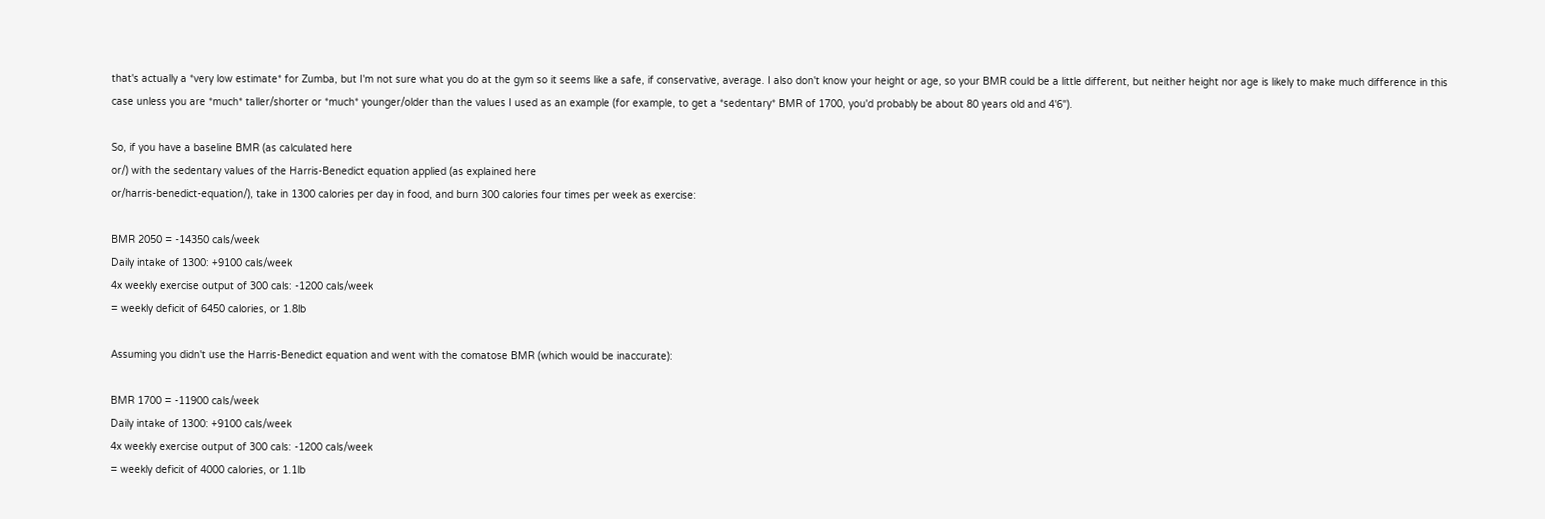that's actually a *very low estimate* for Zumba, but I'm not sure what you do at the gym so it seems like a safe, if conservative, average. I also don't know your height or age, so your BMR could be a little different, but neither height nor age is likely to make much difference in this case unless you are *much* taller/shorter or *much* younger/older than the values I used as an example (for example, to get a *sedentary* BMR of 1700, you'd probably be about 80 years old and 4'6").

So, if you have a baseline BMR (as calculated here
or/) with the sedentary values of the Harris-Benedict equation applied (as explained here
or/harris-benedict-equation/), take in 1300 calories per day in food, and burn 300 calories four times per week as exercise:

BMR 2050 = -14350 cals/week
Daily intake of 1300: +9100 cals/week
4x weekly exercise output of 300 cals: -1200 cals/week
= weekly deficit of 6450 calories, or 1.8lb

Assuming you didn't use the Harris-Benedict equation and went with the comatose BMR (which would be inaccurate):

BMR 1700 = -11900 cals/week
Daily intake of 1300: +9100 cals/week
4x weekly exercise output of 300 cals: -1200 cals/week
= weekly deficit of 4000 calories, or 1.1lb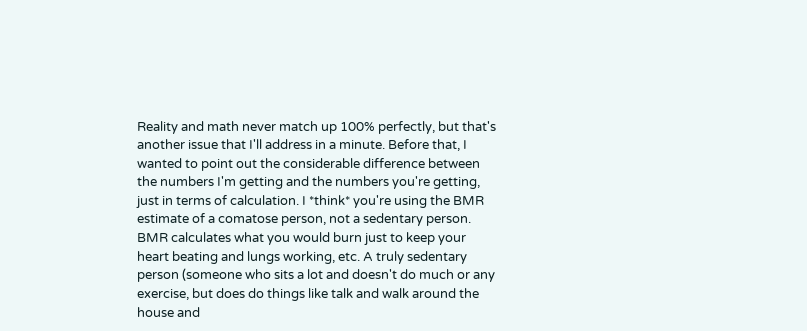Reality and math never match up 100% perfectly, but that's another issue that I'll address in a minute. Before that, I wanted to point out the considerable difference between the numbers I'm getting and the numbers you're getting, just in terms of calculation. I *think* you're using the BMR estimate of a comatose person, not a sedentary person. BMR calculates what you would burn just to keep your heart beating and lungs working, etc. A truly sedentary person (someone who sits a lot and doesn't do much or any exercise, but does do things like talk and walk around the house and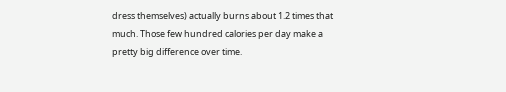dress themselves) actually burns about 1.2 times that much. Those few hundred calories per day make a pretty big difference over time.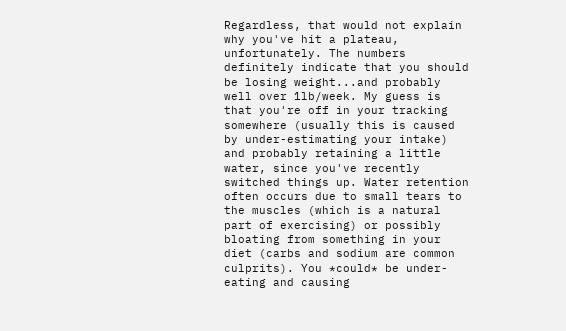Regardless, that would not explain why you've hit a plateau, unfortunately. The numbers definitely indicate that you should be losing weight...and probably well over 1lb/week. My guess is that you're off in your tracking somewhere (usually this is caused by under-estimating your intake) and probably retaining a little water, since you've recently switched things up. Water retention often occurs due to small tears to the muscles (which is a natural part of exercising) or possibly bloating from something in your diet (carbs and sodium are common culprits). You *could* be under-eating and causing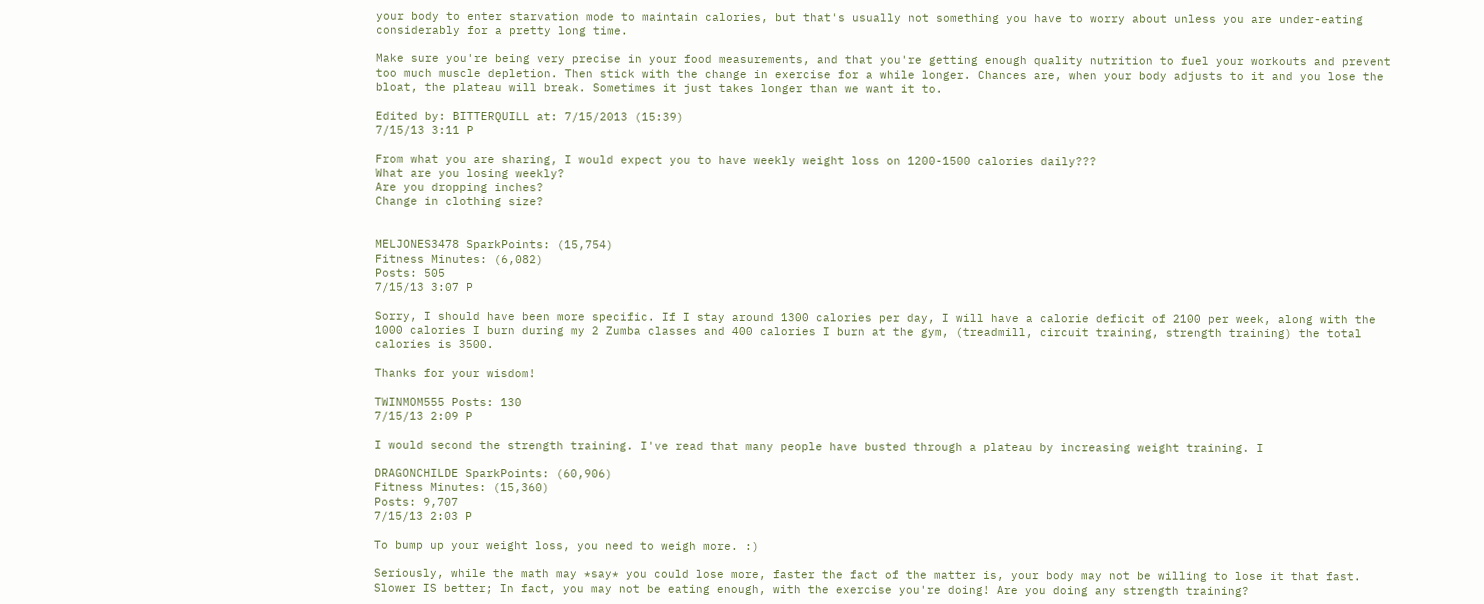your body to enter starvation mode to maintain calories, but that's usually not something you have to worry about unless you are under-eating considerably for a pretty long time.

Make sure you're being very precise in your food measurements, and that you're getting enough quality nutrition to fuel your workouts and prevent too much muscle depletion. Then stick with the change in exercise for a while longer. Chances are, when your body adjusts to it and you lose the bloat, the plateau will break. Sometimes it just takes longer than we want it to.

Edited by: BITTERQUILL at: 7/15/2013 (15:39)
7/15/13 3:11 P

From what you are sharing, I would expect you to have weekly weight loss on 1200-1500 calories daily???
What are you losing weekly?
Are you dropping inches?
Change in clothing size?


MELJONES3478 SparkPoints: (15,754)
Fitness Minutes: (6,082)
Posts: 505
7/15/13 3:07 P

Sorry, I should have been more specific. If I stay around 1300 calories per day, I will have a calorie deficit of 2100 per week, along with the 1000 calories I burn during my 2 Zumba classes and 400 calories I burn at the gym, (treadmill, circuit training, strength training) the total calories is 3500.

Thanks for your wisdom!

TWINMOM555 Posts: 130
7/15/13 2:09 P

I would second the strength training. I've read that many people have busted through a plateau by increasing weight training. I

DRAGONCHILDE SparkPoints: (60,906)
Fitness Minutes: (15,360)
Posts: 9,707
7/15/13 2:03 P

To bump up your weight loss, you need to weigh more. :)

Seriously, while the math may *say* you could lose more, faster the fact of the matter is, your body may not be willing to lose it that fast. Slower IS better; In fact, you may not be eating enough, with the exercise you're doing! Are you doing any strength training?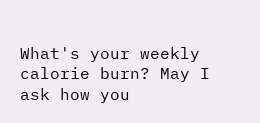What's your weekly calorie burn? May I ask how you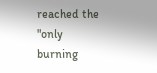reached the "only burning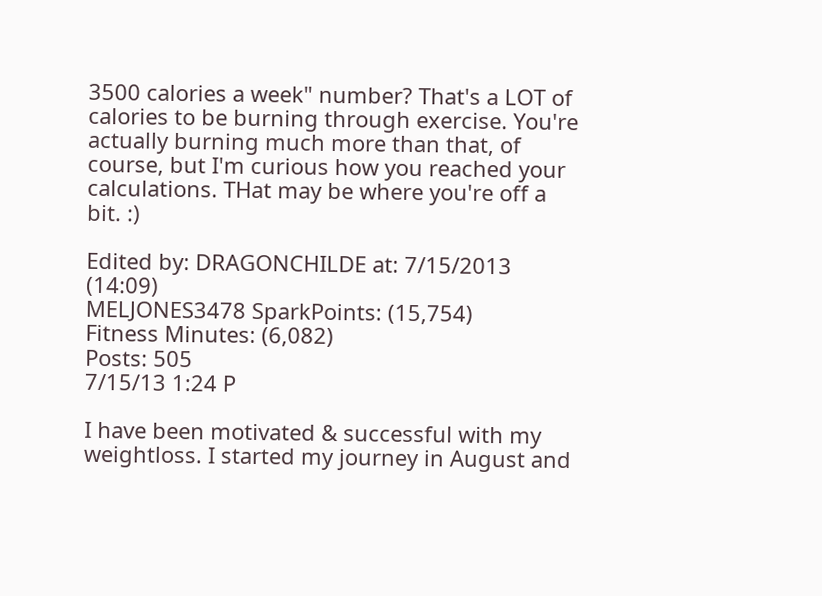3500 calories a week" number? That's a LOT of calories to be burning through exercise. You're actually burning much more than that, of course, but I'm curious how you reached your calculations. THat may be where you're off a bit. :)

Edited by: DRAGONCHILDE at: 7/15/2013 (14:09)
MELJONES3478 SparkPoints: (15,754)
Fitness Minutes: (6,082)
Posts: 505
7/15/13 1:24 P

I have been motivated & successful with my weightloss. I started my journey in August and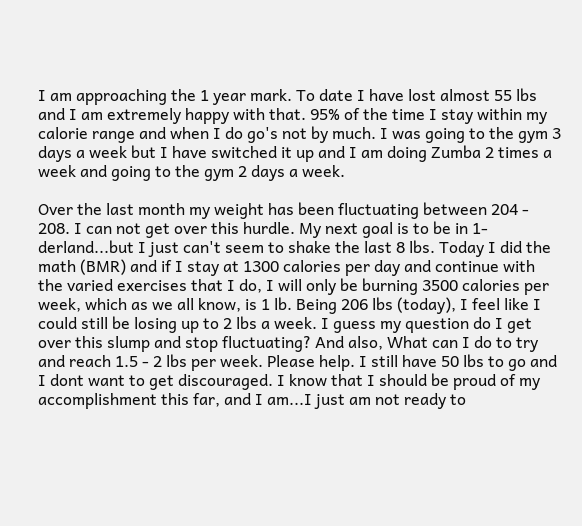I am approaching the 1 year mark. To date I have lost almost 55 lbs and I am extremely happy with that. 95% of the time I stay within my calorie range and when I do go's not by much. I was going to the gym 3 days a week but I have switched it up and I am doing Zumba 2 times a week and going to the gym 2 days a week.

Over the last month my weight has been fluctuating between 204 - 208. I can not get over this hurdle. My next goal is to be in 1-derland...but I just can't seem to shake the last 8 lbs. Today I did the math (BMR) and if I stay at 1300 calories per day and continue with the varied exercises that I do, I will only be burning 3500 calories per week, which as we all know, is 1 lb. Being 206 lbs (today), I feel like I could still be losing up to 2 lbs a week. I guess my question do I get over this slump and stop fluctuating? And also, What can I do to try and reach 1.5 - 2 lbs per week. Please help. I still have 50 lbs to go and I dont want to get discouraged. I know that I should be proud of my accomplishment this far, and I am...I just am not ready to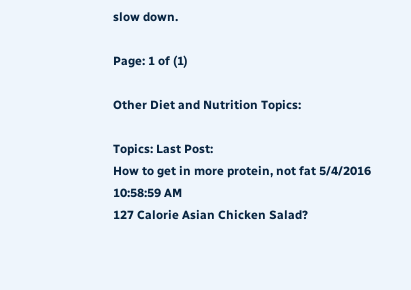slow down.

Page: 1 of (1)

Other Diet and Nutrition Topics:

Topics: Last Post:
How to get in more protein, not fat 5/4/2016 10:58:59 AM
127 Calorie Asian Chicken Salad?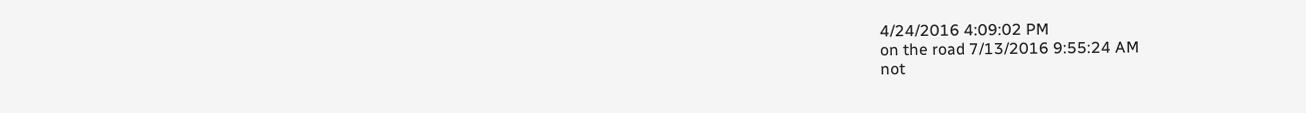4/24/2016 4:09:02 PM
on the road 7/13/2016 9:55:24 AM
not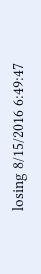losing 8/15/2016 6:49:47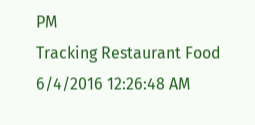PM
Tracking Restaurant Food 6/4/2016 12:26:48 AM